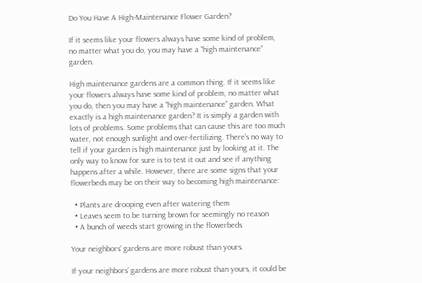Do You Have A High-Maintenance Flower Garden?

If it seems like your flowers always have some kind of problem, no matter what you do, you may have a “high maintenance” garden.

High maintenance gardens are a common thing. If it seems like your flowers always have some kind of problem, no matter what you do, then you may have a “high maintenance” garden. What exactly is a high maintenance garden? It is simply a garden with lots of problems. Some problems that can cause this are too much water, not enough sunlight and over-fertilizing. There’s no way to tell if your garden is high maintenance just by looking at it. The only way to know for sure is to test it out and see if anything happens after a while. However, there are some signs that your flowerbeds may be on their way to becoming high maintenance:

  • Plants are drooping even after watering them
  • Leaves seem to be turning brown for seemingly no reason
  • A bunch of weeds start growing in the flowerbeds

Your neighbors’ gardens are more robust than yours.

If your neighbors’ gardens are more robust than yours, it could be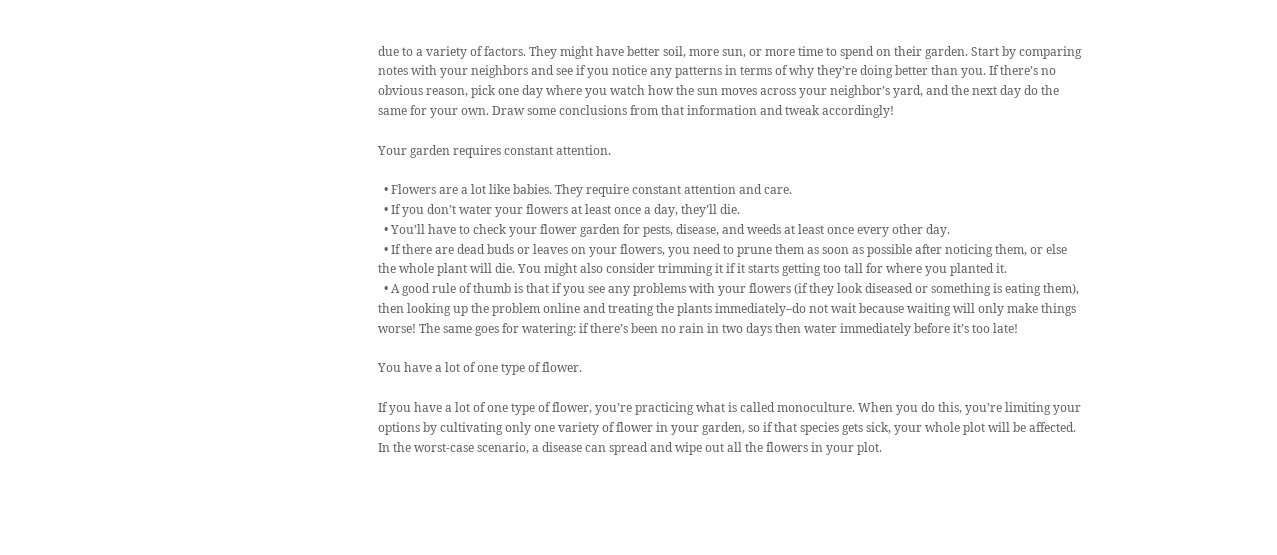due to a variety of factors. They might have better soil, more sun, or more time to spend on their garden. Start by comparing notes with your neighbors and see if you notice any patterns in terms of why they’re doing better than you. If there’s no obvious reason, pick one day where you watch how the sun moves across your neighbor’s yard, and the next day do the same for your own. Draw some conclusions from that information and tweak accordingly!

Your garden requires constant attention.

  • Flowers are a lot like babies. They require constant attention and care.
  • If you don’t water your flowers at least once a day, they’ll die.
  • You’ll have to check your flower garden for pests, disease, and weeds at least once every other day.
  • If there are dead buds or leaves on your flowers, you need to prune them as soon as possible after noticing them, or else the whole plant will die. You might also consider trimming it if it starts getting too tall for where you planted it.
  • A good rule of thumb is that if you see any problems with your flowers (if they look diseased or something is eating them), then looking up the problem online and treating the plants immediately–do not wait because waiting will only make things worse! The same goes for watering: if there’s been no rain in two days then water immediately before it’s too late!

You have a lot of one type of flower.

If you have a lot of one type of flower, you’re practicing what is called monoculture. When you do this, you’re limiting your options by cultivating only one variety of flower in your garden, so if that species gets sick, your whole plot will be affected. In the worst-case scenario, a disease can spread and wipe out all the flowers in your plot.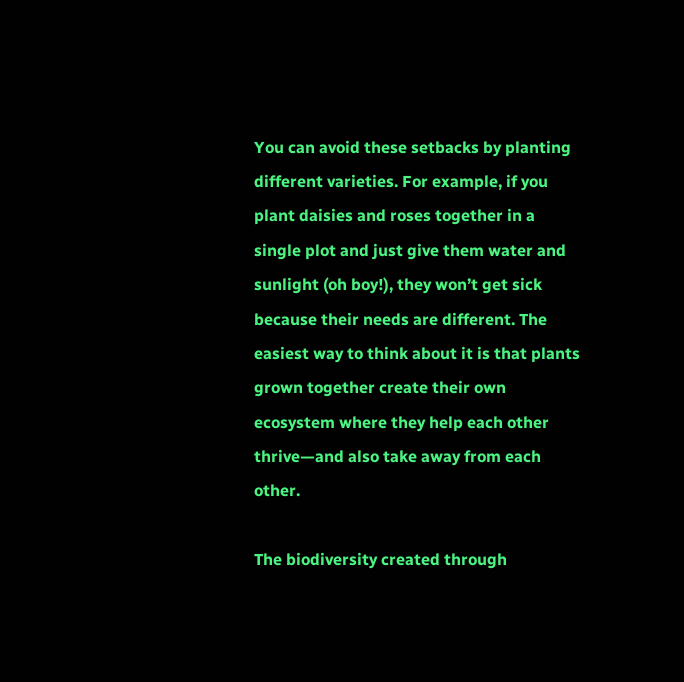You can avoid these setbacks by planting different varieties. For example, if you plant daisies and roses together in a single plot and just give them water and sunlight (oh boy!), they won’t get sick because their needs are different. The easiest way to think about it is that plants grown together create their own ecosystem where they help each other thrive—and also take away from each other.

The biodiversity created through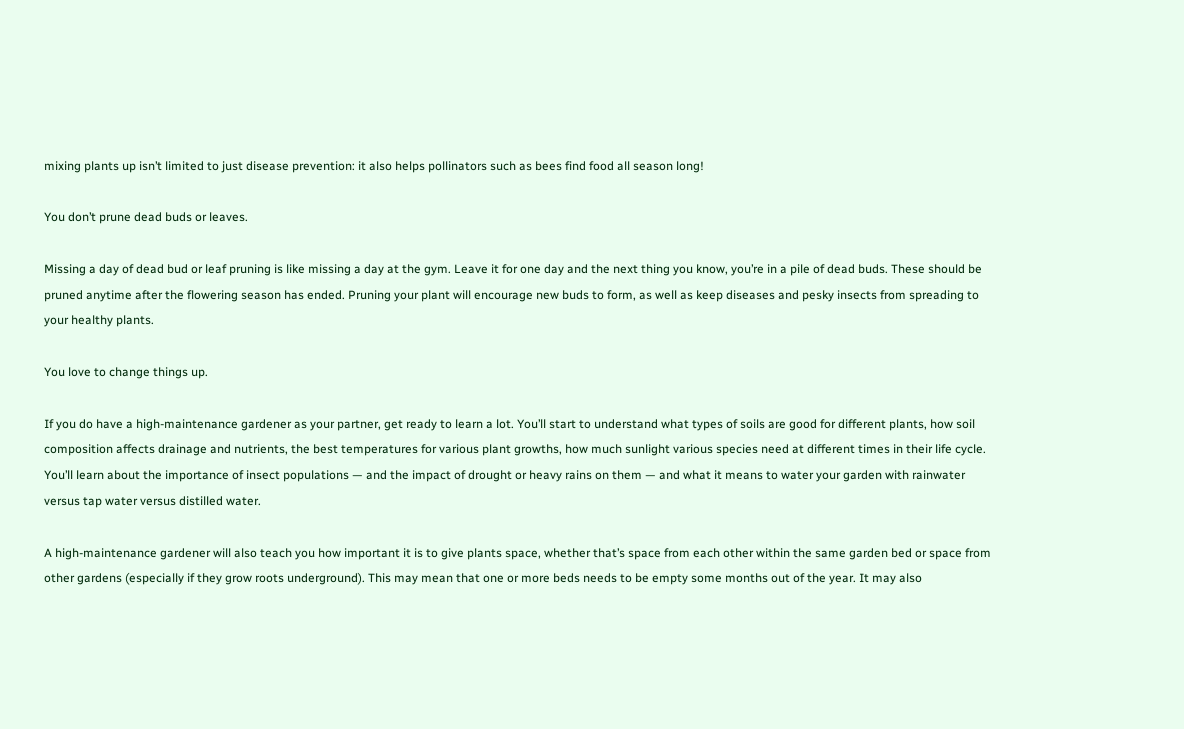mixing plants up isn’t limited to just disease prevention: it also helps pollinators such as bees find food all season long!

You don’t prune dead buds or leaves.

Missing a day of dead bud or leaf pruning is like missing a day at the gym. Leave it for one day and the next thing you know, you’re in a pile of dead buds. These should be pruned anytime after the flowering season has ended. Pruning your plant will encourage new buds to form, as well as keep diseases and pesky insects from spreading to your healthy plants.

You love to change things up.

If you do have a high-maintenance gardener as your partner, get ready to learn a lot. You’ll start to understand what types of soils are good for different plants, how soil composition affects drainage and nutrients, the best temperatures for various plant growths, how much sunlight various species need at different times in their life cycle. You’ll learn about the importance of insect populations — and the impact of drought or heavy rains on them — and what it means to water your garden with rainwater versus tap water versus distilled water.

A high-maintenance gardener will also teach you how important it is to give plants space, whether that’s space from each other within the same garden bed or space from other gardens (especially if they grow roots underground). This may mean that one or more beds needs to be empty some months out of the year. It may also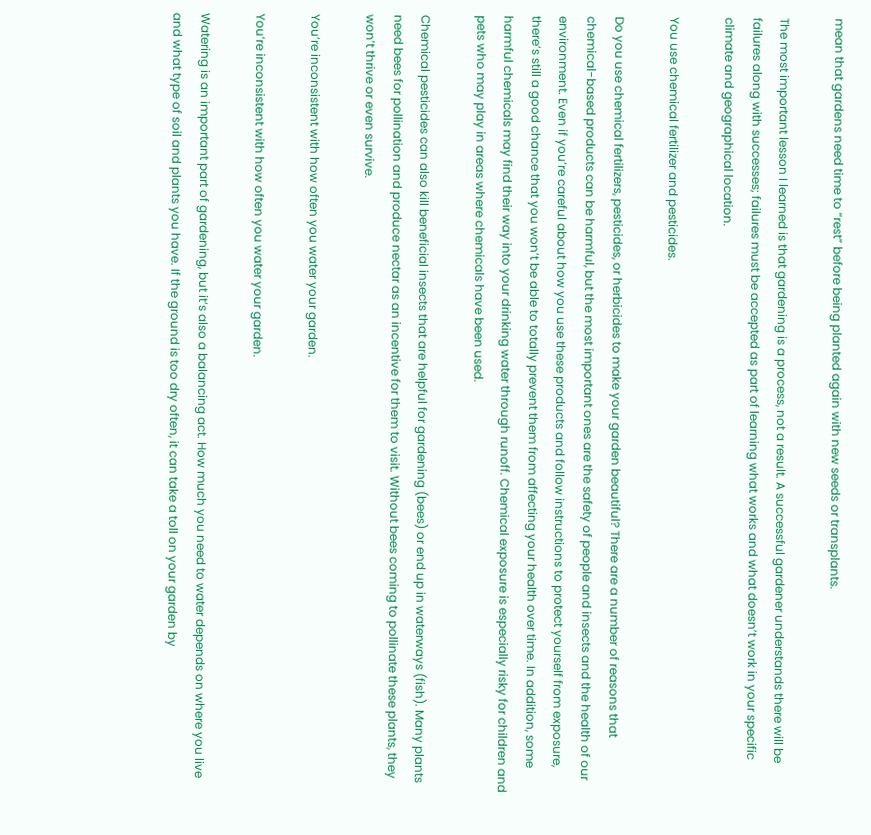mean that gardens need time to “rest” before being planted again with new seeds or transplants.

The most important lesson I learned is that gardening is a process, not a result. A successful gardener understands there will be failures along with successes; failures must be accepted as part of learning what works and what doesn’t work in your specific climate and geographical location.

You use chemical fertilizer and pesticides.

Do you use chemical fertilizers, pesticides, or herbicides to make your garden beautiful? There are a number of reasons that chemical-based products can be harmful, but the most important ones are the safety of people and insects and the health of our environment. Even if you’re careful about how you use these products and follow instructions to protect yourself from exposure, there’s still a good chance that you won’t be able to totally prevent them from affecting your health over time. In addition, some harmful chemicals may find their way into your drinking water through runoff. Chemical exposure is especially risky for children and pets who may play in areas where chemicals have been used.

Chemical pesticides can also kill beneficial insects that are helpful for gardening (bees) or end up in waterways (fish). Many plants need bees for pollination and produce nectar as an incentive for them to visit. Without bees coming to pollinate these plants, they won’t thrive or even survive.

You’re inconsistent with how often you water your garden.

You’re inconsistent with how often you water your garden.

Watering is an important part of gardening, but it’s also a balancing act. How much you need to water depends on where you live and what type of soil and plants you have. If the ground is too dry often, it can take a toll on your garden by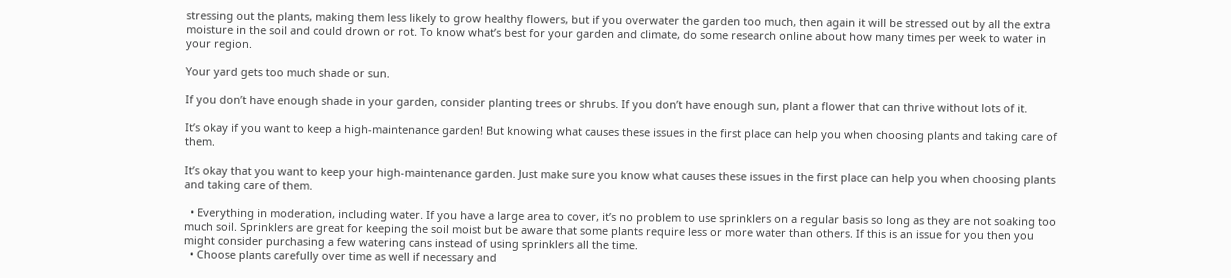stressing out the plants, making them less likely to grow healthy flowers, but if you overwater the garden too much, then again it will be stressed out by all the extra moisture in the soil and could drown or rot. To know what’s best for your garden and climate, do some research online about how many times per week to water in your region.

Your yard gets too much shade or sun.

If you don’t have enough shade in your garden, consider planting trees or shrubs. If you don’t have enough sun, plant a flower that can thrive without lots of it.

It’s okay if you want to keep a high-maintenance garden! But knowing what causes these issues in the first place can help you when choosing plants and taking care of them.

It’s okay that you want to keep your high-maintenance garden. Just make sure you know what causes these issues in the first place can help you when choosing plants and taking care of them.

  • Everything in moderation, including water. If you have a large area to cover, it’s no problem to use sprinklers on a regular basis so long as they are not soaking too much soil. Sprinklers are great for keeping the soil moist but be aware that some plants require less or more water than others. If this is an issue for you then you might consider purchasing a few watering cans instead of using sprinklers all the time.
  • Choose plants carefully over time as well if necessary and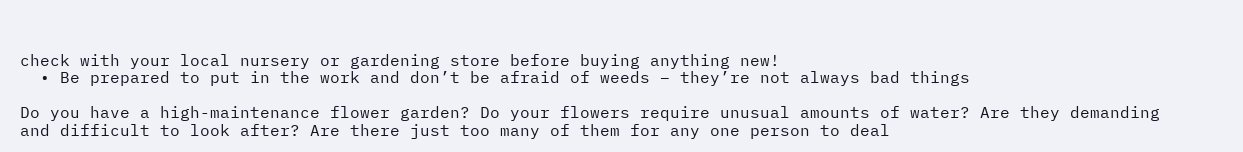check with your local nursery or gardening store before buying anything new!
  • Be prepared to put in the work and don’t be afraid of weeds – they’re not always bad things

Do you have a high-maintenance flower garden? Do your flowers require unusual amounts of water? Are they demanding and difficult to look after? Are there just too many of them for any one person to deal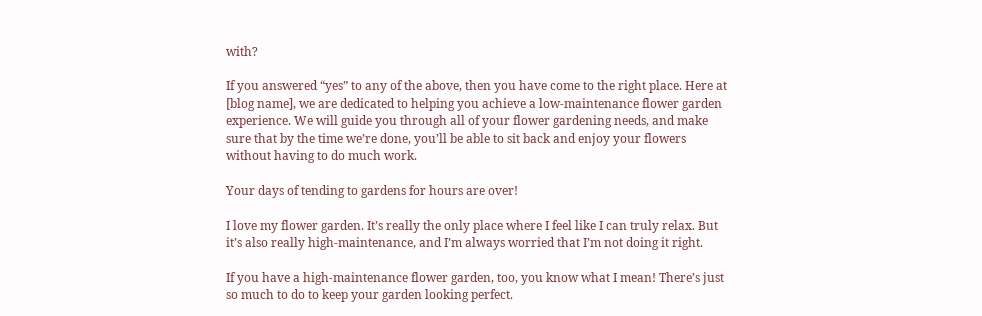with?

If you answered “yes” to any of the above, then you have come to the right place. Here at [blog name], we are dedicated to helping you achieve a low-maintenance flower garden experience. We will guide you through all of your flower gardening needs, and make sure that by the time we’re done, you’ll be able to sit back and enjoy your flowers without having to do much work.

Your days of tending to gardens for hours are over!

I love my flower garden. It’s really the only place where I feel like I can truly relax. But it’s also really high-maintenance, and I’m always worried that I’m not doing it right.

If you have a high-maintenance flower garden, too, you know what I mean! There’s just so much to do to keep your garden looking perfect.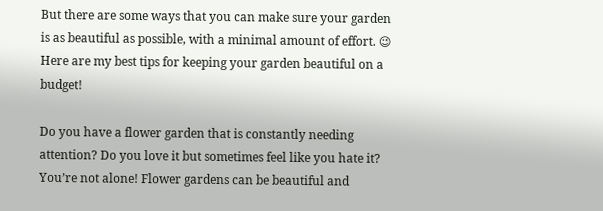But there are some ways that you can make sure your garden is as beautiful as possible, with a minimal amount of effort. 😉 Here are my best tips for keeping your garden beautiful on a budget!

Do you have a flower garden that is constantly needing attention? Do you love it but sometimes feel like you hate it? You’re not alone! Flower gardens can be beautiful and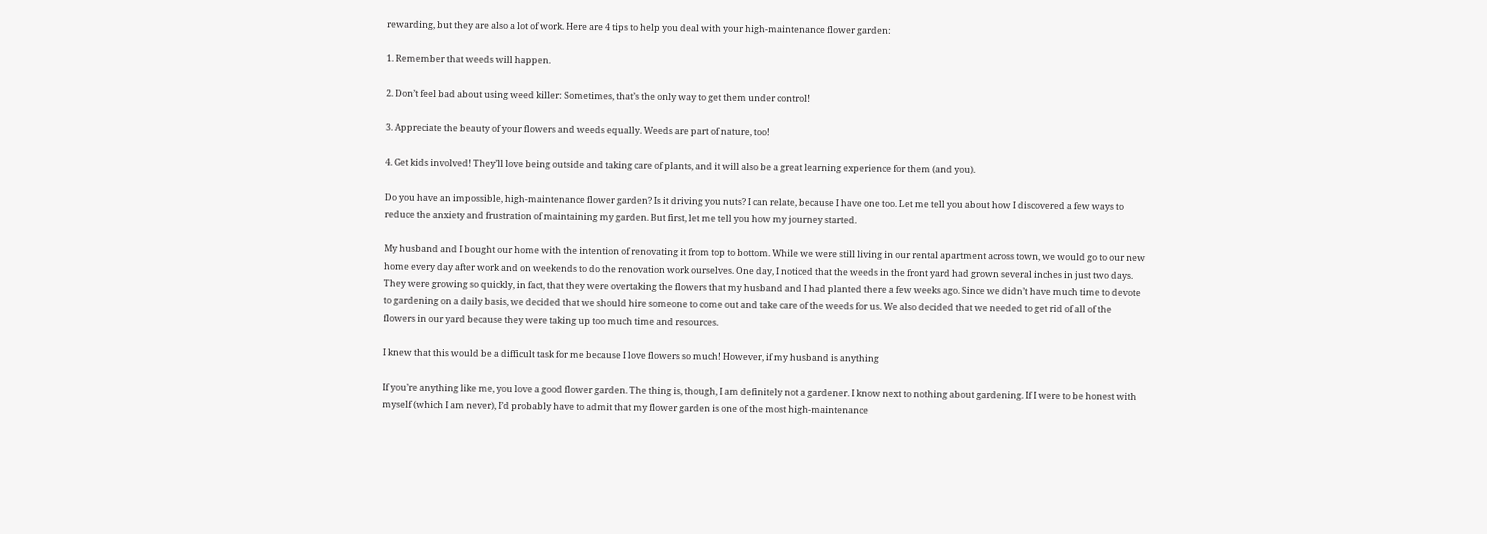rewarding, but they are also a lot of work. Here are 4 tips to help you deal with your high-maintenance flower garden:

1. Remember that weeds will happen.

2. Don’t feel bad about using weed killer: Sometimes, that’s the only way to get them under control!

3. Appreciate the beauty of your flowers and weeds equally. Weeds are part of nature, too!

4. Get kids involved! They’ll love being outside and taking care of plants, and it will also be a great learning experience for them (and you).

Do you have an impossible, high-maintenance flower garden? Is it driving you nuts? I can relate, because I have one too. Let me tell you about how I discovered a few ways to reduce the anxiety and frustration of maintaining my garden. But first, let me tell you how my journey started.

My husband and I bought our home with the intention of renovating it from top to bottom. While we were still living in our rental apartment across town, we would go to our new home every day after work and on weekends to do the renovation work ourselves. One day, I noticed that the weeds in the front yard had grown several inches in just two days. They were growing so quickly, in fact, that they were overtaking the flowers that my husband and I had planted there a few weeks ago. Since we didn’t have much time to devote to gardening on a daily basis, we decided that we should hire someone to come out and take care of the weeds for us. We also decided that we needed to get rid of all of the flowers in our yard because they were taking up too much time and resources.

I knew that this would be a difficult task for me because I love flowers so much! However, if my husband is anything

If you’re anything like me, you love a good flower garden. The thing is, though, I am definitely not a gardener. I know next to nothing about gardening. If I were to be honest with myself (which I am never), I’d probably have to admit that my flower garden is one of the most high-maintenance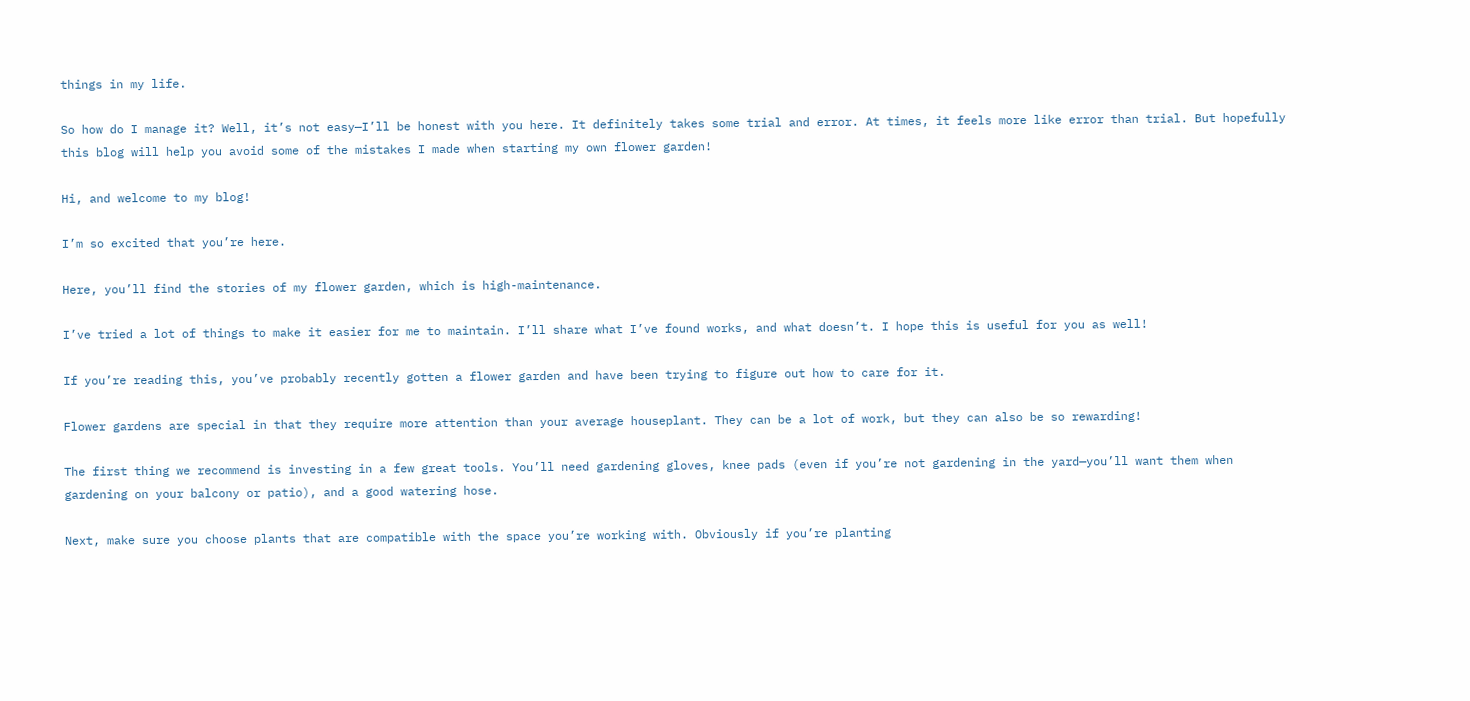things in my life.

So how do I manage it? Well, it’s not easy—I’ll be honest with you here. It definitely takes some trial and error. At times, it feels more like error than trial. But hopefully this blog will help you avoid some of the mistakes I made when starting my own flower garden!

Hi, and welcome to my blog!

I’m so excited that you’re here.

Here, you’ll find the stories of my flower garden, which is high-maintenance.

I’ve tried a lot of things to make it easier for me to maintain. I’ll share what I’ve found works, and what doesn’t. I hope this is useful for you as well!

If you’re reading this, you’ve probably recently gotten a flower garden and have been trying to figure out how to care for it.

Flower gardens are special in that they require more attention than your average houseplant. They can be a lot of work, but they can also be so rewarding!

The first thing we recommend is investing in a few great tools. You’ll need gardening gloves, knee pads (even if you’re not gardening in the yard—you’ll want them when gardening on your balcony or patio), and a good watering hose.

Next, make sure you choose plants that are compatible with the space you’re working with. Obviously if you’re planting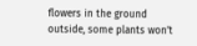flowers in the ground outside, some plants won’t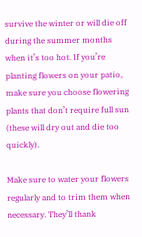survive the winter or will die off during the summer months when it’s too hot. If you’re planting flowers on your patio, make sure you choose flowering plants that don’t require full sun (these will dry out and die too quickly).

Make sure to water your flowers regularly and to trim them when necessary. They’ll thank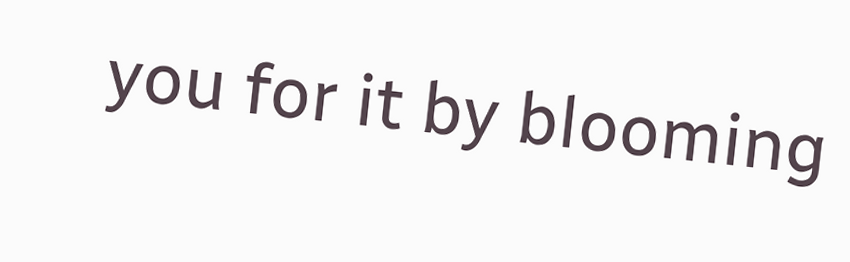you for it by blooming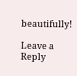beautifully!

Leave a Reply